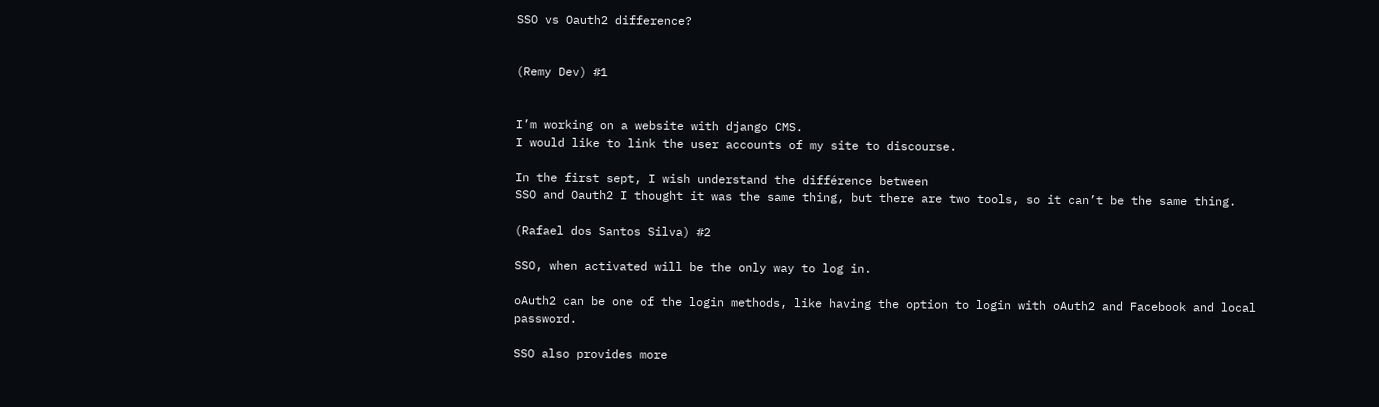SSO vs Oauth2 difference?


(Remy Dev) #1


I’m working on a website with django CMS.
I would like to link the user accounts of my site to discourse.

In the first sept, I wish understand the différence between
SSO and Oauth2 I thought it was the same thing, but there are two tools, so it can’t be the same thing.

(Rafael dos Santos Silva) #2

SSO, when activated will be the only way to log in.

oAuth2 can be one of the login methods, like having the option to login with oAuth2 and Facebook and local password.

SSO also provides more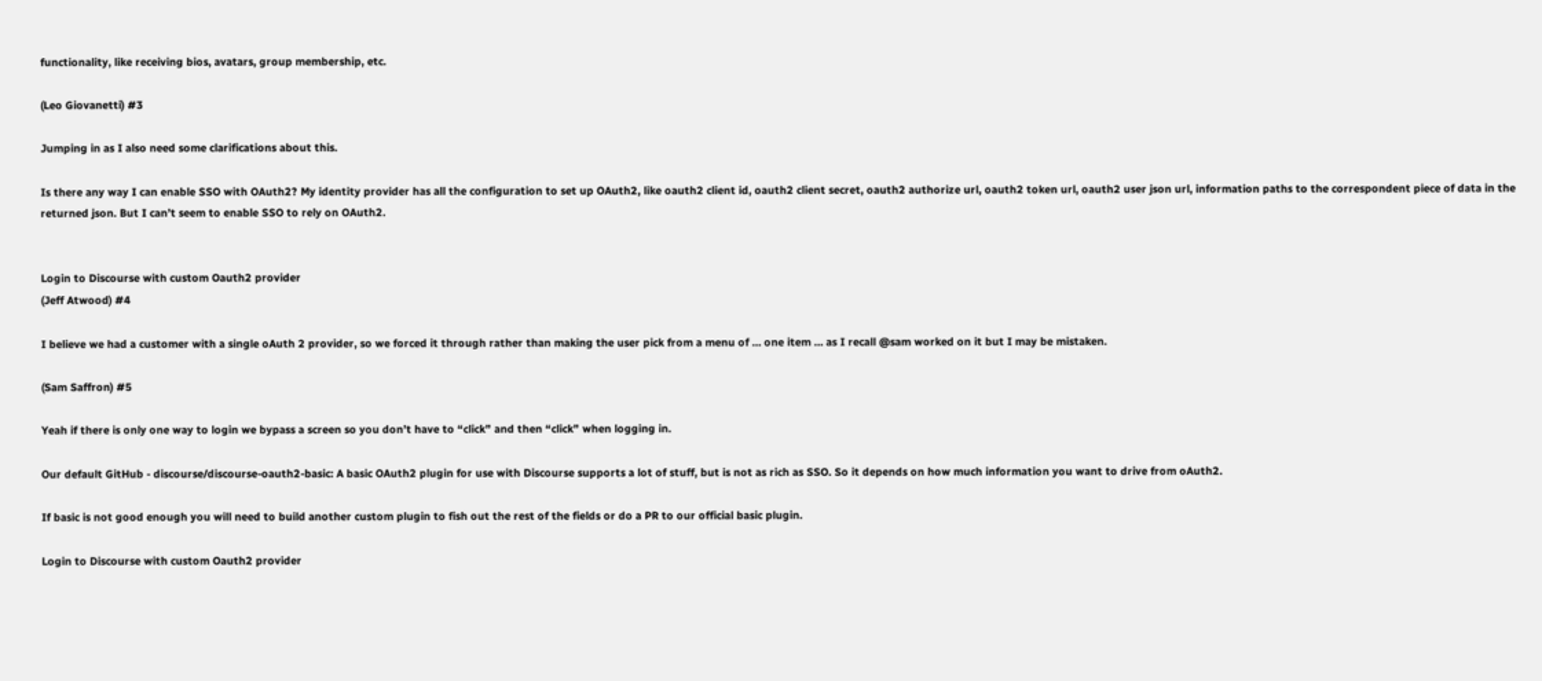functionality, like receiving bios, avatars, group membership, etc.

(Leo Giovanetti) #3

Jumping in as I also need some clarifications about this.

Is there any way I can enable SSO with OAuth2? My identity provider has all the configuration to set up OAuth2, like oauth2 client id, oauth2 client secret, oauth2 authorize url, oauth2 token url, oauth2 user json url, information paths to the correspondent piece of data in the returned json. But I can’t seem to enable SSO to rely on OAuth2.


Login to Discourse with custom Oauth2 provider
(Jeff Atwood) #4

I believe we had a customer with a single oAuth 2 provider, so we forced it through rather than making the user pick from a menu of … one item … as I recall @sam worked on it but I may be mistaken.

(Sam Saffron) #5

Yeah if there is only one way to login we bypass a screen so you don’t have to “click” and then “click” when logging in.

Our default GitHub - discourse/discourse-oauth2-basic: A basic OAuth2 plugin for use with Discourse supports a lot of stuff, but is not as rich as SSO. So it depends on how much information you want to drive from oAuth2.

If basic is not good enough you will need to build another custom plugin to fish out the rest of the fields or do a PR to our official basic plugin.

Login to Discourse with custom Oauth2 provider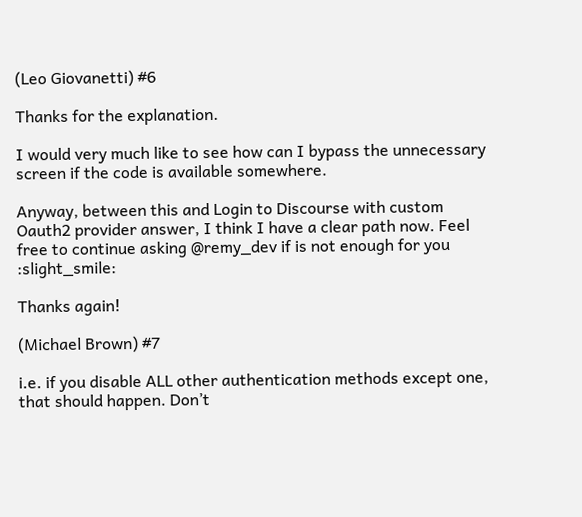(Leo Giovanetti) #6

Thanks for the explanation.

I would very much like to see how can I bypass the unnecessary screen if the code is available somewhere.

Anyway, between this and Login to Discourse with custom Oauth2 provider answer, I think I have a clear path now. Feel free to continue asking @remy_dev if is not enough for you :slight_smile:

Thanks again!

(Michael Brown) #7

i.e. if you disable ALL other authentication methods except one, that should happen. Don’t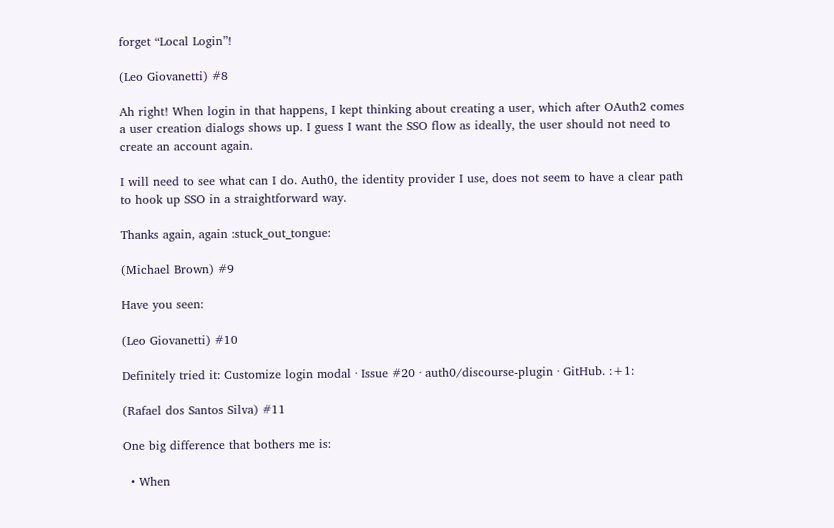forget “Local Login”!

(Leo Giovanetti) #8

Ah right! When login in that happens, I kept thinking about creating a user, which after OAuth2 comes a user creation dialogs shows up. I guess I want the SSO flow as ideally, the user should not need to create an account again.

I will need to see what can I do. Auth0, the identity provider I use, does not seem to have a clear path to hook up SSO in a straightforward way.

Thanks again, again :stuck_out_tongue:

(Michael Brown) #9

Have you seen:

(Leo Giovanetti) #10

Definitely tried it: Customize login modal · Issue #20 · auth0/discourse-plugin · GitHub. :+1:

(Rafael dos Santos Silva) #11

One big difference that bothers me is:

  • When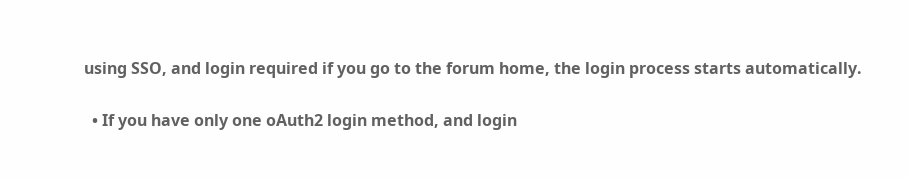using SSO, and login required if you go to the forum home, the login process starts automatically.

  • If you have only one oAuth2 login method, and login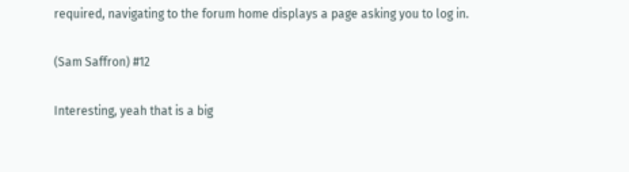required, navigating to the forum home displays a page asking you to log in.

(Sam Saffron) #12

Interesting, yeah that is a big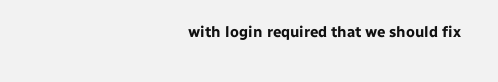with login required that we should fix